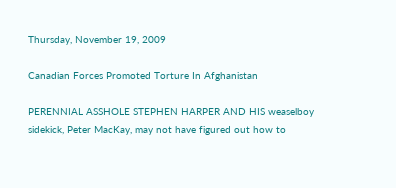Thursday, November 19, 2009

Canadian Forces Promoted Torture In Afghanistan

PERENNIAL ASSHOLE STEPHEN HARPER AND HIS weaselboy sidekick, Peter MacKay, may not have figured out how to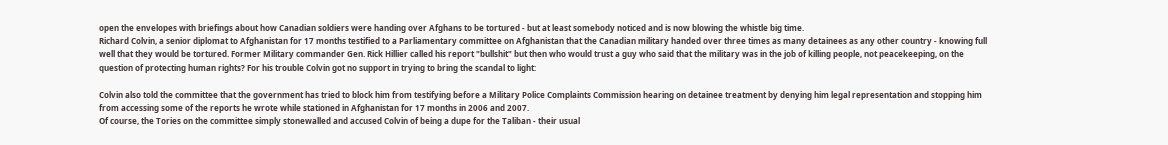open the envelopes with briefings about how Canadian soldiers were handing over Afghans to be tortured - but at least somebody noticed and is now blowing the whistle big time.
Richard Colvin, a senior diplomat to Afghanistan for 17 months testified to a Parliamentary committee on Afghanistan that the Canadian military handed over three times as many detainees as any other country - knowing full well that they would be tortured. Former Military commander Gen. Rick Hillier called his report "bullshit" but then who would trust a guy who said that the military was in the job of killing people, not peacekeeping, on the question of protecting human rights? For his trouble Colvin got no support in trying to bring the scandal to light:

Colvin also told the committee that the government has tried to block him from testifying before a Military Police Complaints Commission hearing on detainee treatment by denying him legal representation and stopping him from accessing some of the reports he wrote while stationed in Afghanistan for 17 months in 2006 and 2007.
Of course, the Tories on the committee simply stonewalled and accused Colvin of being a dupe for the Taliban - their usual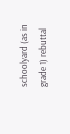schoolyard (as in grade 1) rebuttal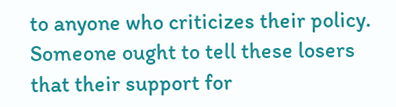to anyone who criticizes their policy. Someone ought to tell these losers that their support for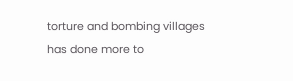torture and bombing villages has done more to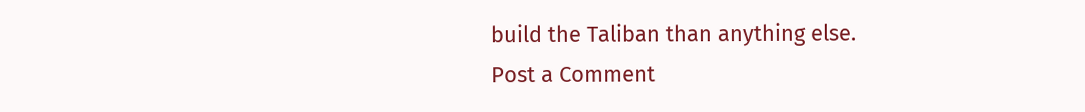build the Taliban than anything else.
Post a Comment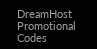DreamHost Promotional Codes